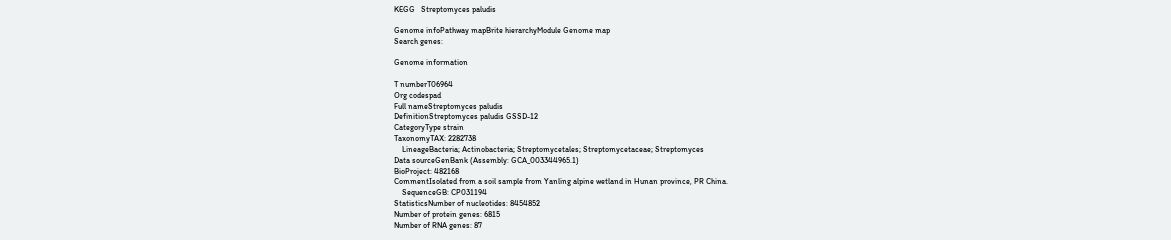KEGG   Streptomyces paludis

Genome infoPathway mapBrite hierarchyModule Genome map
Search genes:

Genome information

T numberT06964
Org codespad
Full nameStreptomyces paludis
DefinitionStreptomyces paludis GSSD-12
CategoryType strain
TaxonomyTAX: 2282738
    LineageBacteria; Actinobacteria; Streptomycetales; Streptomycetaceae; Streptomyces
Data sourceGenBank (Assembly: GCA_003344965.1)
BioProject: 482168
CommentIsolated from a soil sample from Yanling alpine wetland in Hunan province, PR China.
    SequenceGB: CP031194
StatisticsNumber of nucleotides: 8454852
Number of protein genes: 6815
Number of RNA genes: 87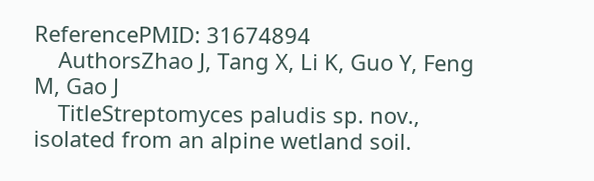ReferencePMID: 31674894
    AuthorsZhao J, Tang X, Li K, Guo Y, Feng M, Gao J
    TitleStreptomyces paludis sp. nov., isolated from an alpine wetland soil.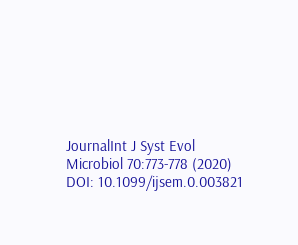JournalInt J Syst Evol Microbiol 70:773-778 (2020)
DOI: 10.1099/ijsem.0.003821